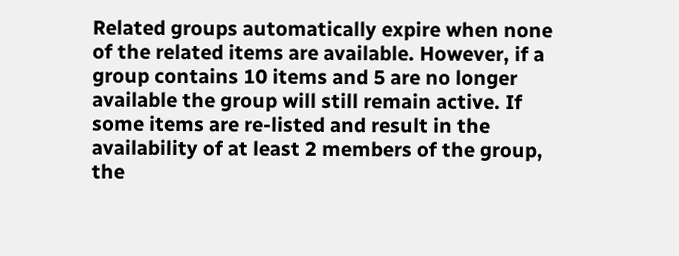Related groups automatically expire when none of the related items are available. However, if a group contains 10 items and 5 are no longer available the group will still remain active. If some items are re-listed and result in the availability of at least 2 members of the group, the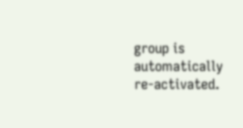group is automatically re-activated.